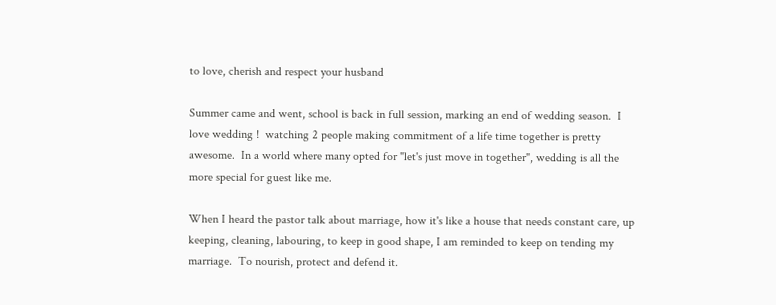to love, cherish and respect your husband

Summer came and went, school is back in full session, marking an end of wedding season.  I love wedding !  watching 2 people making commitment of a life time together is pretty awesome.  In a world where many opted for "let's just move in together", wedding is all the more special for guest like me.

When I heard the pastor talk about marriage, how it's like a house that needs constant care, up keeping, cleaning, labouring, to keep in good shape, I am reminded to keep on tending my marriage.  To nourish, protect and defend it.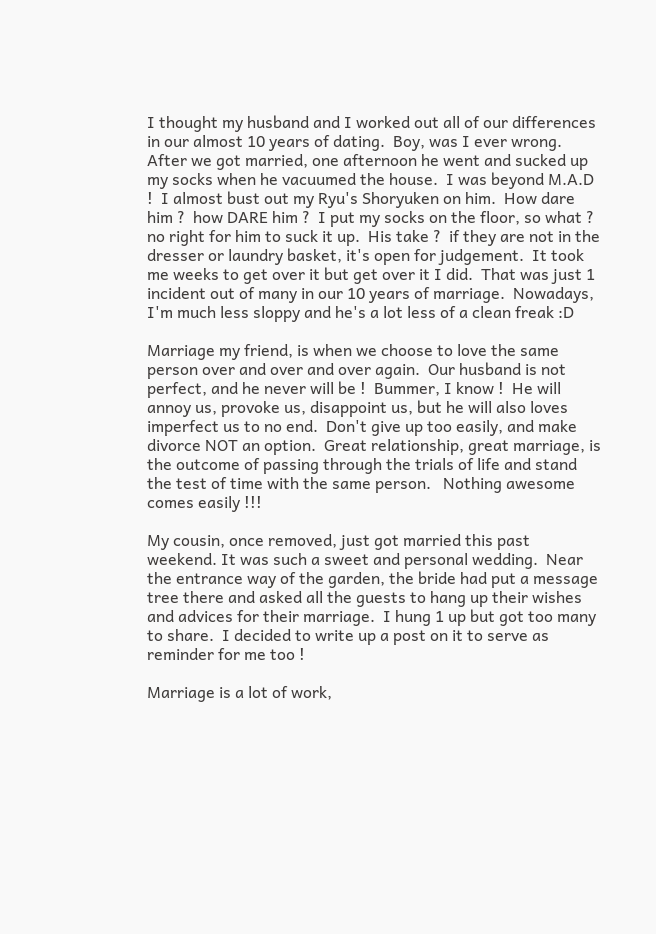I thought my husband and I worked out all of our differences in our almost 10 years of dating.  Boy, was I ever wrong.  After we got married, one afternoon he went and sucked up my socks when he vacuumed the house.  I was beyond M.A.D !  I almost bust out my Ryu's Shoryuken on him.  How dare him ?  how DARE him ?  I put my socks on the floor, so what ?  no right for him to suck it up.  His take ?  if they are not in the dresser or laundry basket, it's open for judgement.  It took me weeks to get over it but get over it I did.  That was just 1 incident out of many in our 10 years of marriage.  Nowadays, I'm much less sloppy and he's a lot less of a clean freak :D

Marriage my friend, is when we choose to love the same person over and over and over again.  Our husband is not perfect, and he never will be !  Bummer, I know !  He will annoy us, provoke us, disappoint us, but he will also loves imperfect us to no end.  Don't give up too easily, and make divorce NOT an option.  Great relationship, great marriage, is the outcome of passing through the trials of life and stand the test of time with the same person.   Nothing awesome comes easily !!!

My cousin, once removed, just got married this past weekend. It was such a sweet and personal wedding.  Near the entrance way of the garden, the bride had put a message tree there and asked all the guests to hang up their wishes and advices for their marriage.  I hung 1 up but got too many to share.  I decided to write up a post on it to serve as reminder for me too !

Marriage is a lot of work,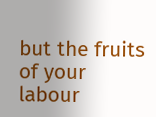but the fruits of your labour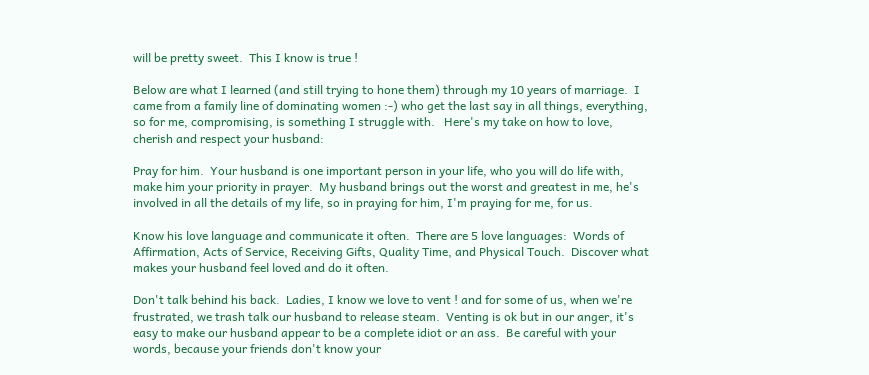will be pretty sweet.  This I know is true !

Below are what I learned (and still trying to hone them) through my 10 years of marriage.  I came from a family line of dominating women :-) who get the last say in all things, everything, so for me, compromising, is something I struggle with.   Here's my take on how to love, cherish and respect your husband:

Pray for him.  Your husband is one important person in your life, who you will do life with, make him your priority in prayer.  My husband brings out the worst and greatest in me, he's involved in all the details of my life, so in praying for him, I'm praying for me, for us.

Know his love language and communicate it often.  There are 5 love languages:  Words of Affirmation, Acts of Service, Receiving Gifts, Quality Time, and Physical Touch.  Discover what makes your husband feel loved and do it often.

Don't talk behind his back.  Ladies, I know we love to vent ! and for some of us, when we're frustrated, we trash talk our husband to release steam.  Venting is ok but in our anger, it's easy to make our husband appear to be a complete idiot or an ass.  Be careful with your words, because your friends don't know your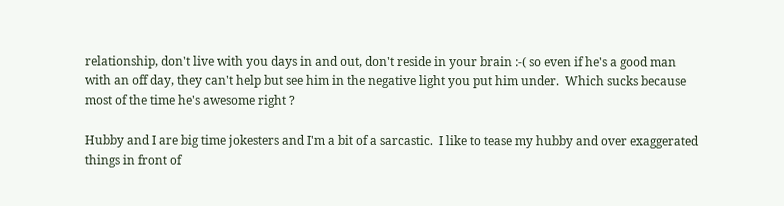relationship, don't live with you days in and out, don't reside in your brain :-( so even if he's a good man with an off day, they can't help but see him in the negative light you put him under.  Which sucks because most of the time he's awesome right ?

Hubby and I are big time jokesters and I'm a bit of a sarcastic.  I like to tease my hubby and over exaggerated things in front of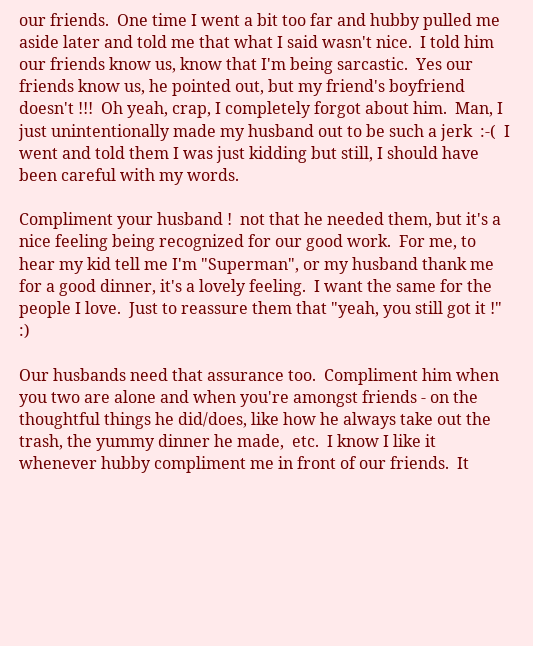our friends.  One time I went a bit too far and hubby pulled me aside later and told me that what I said wasn't nice.  I told him our friends know us, know that I'm being sarcastic.  Yes our friends know us, he pointed out, but my friend's boyfriend doesn't !!!  Oh yeah, crap, I completely forgot about him.  Man, I just unintentionally made my husband out to be such a jerk  :-(  I went and told them I was just kidding but still, I should have been careful with my words.

Compliment your husband !  not that he needed them, but it's a nice feeling being recognized for our good work.  For me, to hear my kid tell me I'm "Superman", or my husband thank me for a good dinner, it's a lovely feeling.  I want the same for the people I love.  Just to reassure them that "yeah, you still got it !" :)

Our husbands need that assurance too.  Compliment him when you two are alone and when you're amongst friends - on the thoughtful things he did/does, like how he always take out the trash, the yummy dinner he made,  etc.  I know I like it whenever hubby compliment me in front of our friends.  It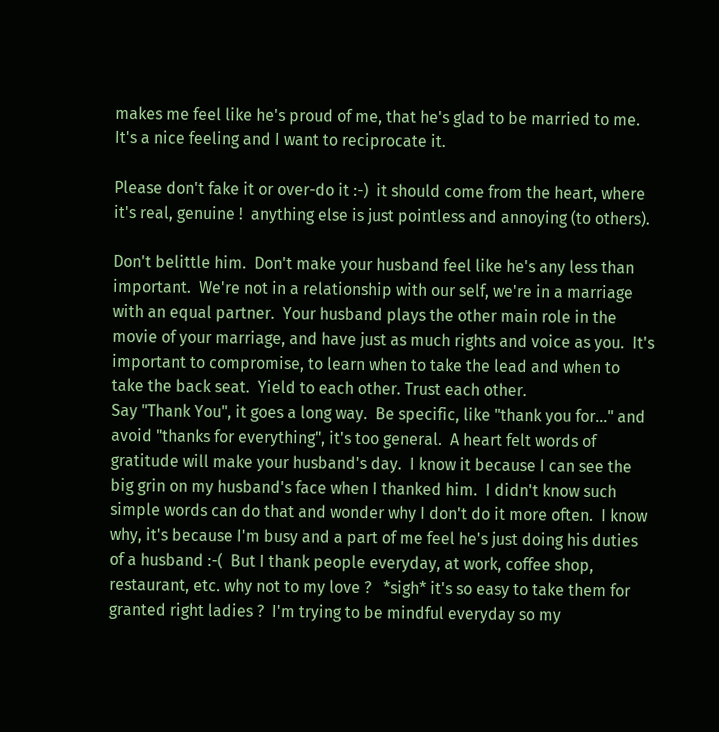makes me feel like he's proud of me, that he's glad to be married to me.  It's a nice feeling and I want to reciprocate it.

Please don't fake it or over-do it :-)  it should come from the heart, where it's real, genuine !  anything else is just pointless and annoying (to others).

Don't belittle him.  Don't make your husband feel like he's any less than important.  We're not in a relationship with our self, we're in a marriage with an equal partner.  Your husband plays the other main role in the movie of your marriage, and have just as much rights and voice as you.  It's important to compromise, to learn when to take the lead and when to take the back seat.  Yield to each other. Trust each other.
Say "Thank You", it goes a long way.  Be specific, like "thank you for..." and avoid "thanks for everything", it's too general.  A heart felt words of gratitude will make your husband's day.  I know it because I can see the big grin on my husband's face when I thanked him.  I didn't know such simple words can do that and wonder why I don't do it more often.  I know why, it's because I'm busy and a part of me feel he's just doing his duties of a husband :-(  But I thank people everyday, at work, coffee shop, restaurant, etc. why not to my love ?   *sigh* it's so easy to take them for granted right ladies ?  I'm trying to be mindful everyday so my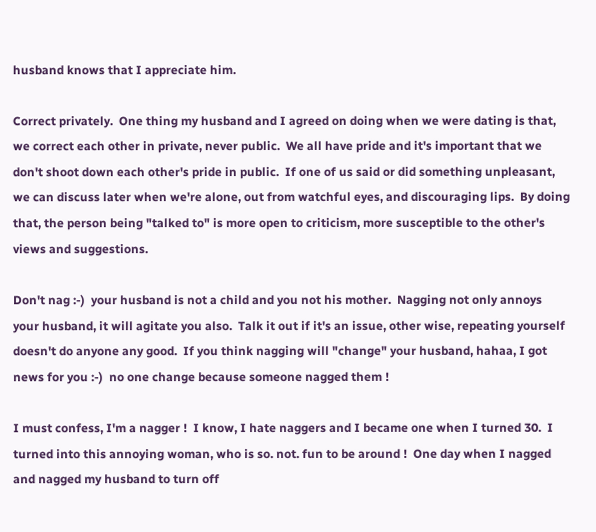husband knows that I appreciate him.

Correct privately.  One thing my husband and I agreed on doing when we were dating is that, we correct each other in private, never public.  We all have pride and it's important that we don't shoot down each other's pride in public.  If one of us said or did something unpleasant, we can discuss later when we're alone, out from watchful eyes, and discouraging lips.  By doing that, the person being "talked to" is more open to criticism, more susceptible to the other's views and suggestions.

Don't nag :-)  your husband is not a child and you not his mother.  Nagging not only annoys your husband, it will agitate you also.  Talk it out if it's an issue, other wise, repeating yourself doesn't do anyone any good.  If you think nagging will "change" your husband, hahaa, I got news for you :-)  no one change because someone nagged them !

I must confess, I'm a nagger !  I know, I hate naggers and I became one when I turned 30.  I turned into this annoying woman, who is so. not. fun to be around !  One day when I nagged and nagged my husband to turn off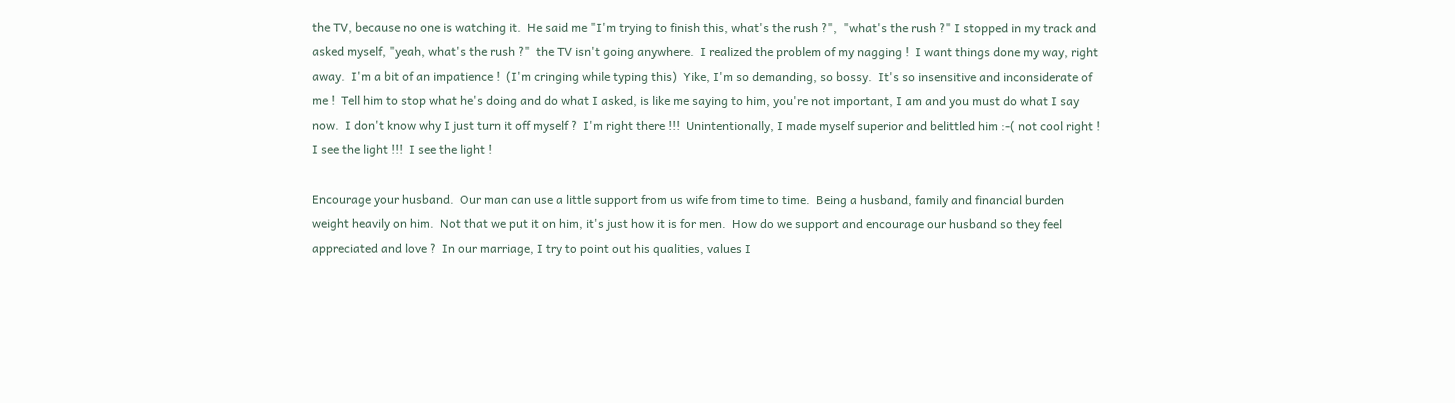the TV, because no one is watching it.  He said me "I'm trying to finish this, what's the rush ?",  "what's the rush ?" I stopped in my track and asked myself, "yeah, what's the rush ?"  the TV isn't going anywhere.  I realized the problem of my nagging !  I want things done my way, right away.  I'm a bit of an impatience !  (I'm cringing while typing this)  Yike, I'm so demanding, so bossy.  It's so insensitive and inconsiderate of me !  Tell him to stop what he's doing and do what I asked, is like me saying to him, you're not important, I am and you must do what I say now.  I don't know why I just turn it off myself ?  I'm right there !!!  Unintentionally, I made myself superior and belittled him :-( not cool right !  I see the light !!!  I see the light !

Encourage your husband.  Our man can use a little support from us wife from time to time.  Being a husband, family and financial burden weight heavily on him.  Not that we put it on him, it's just how it is for men.  How do we support and encourage our husband so they feel appreciated and love ?  In our marriage, I try to point out his qualities, values I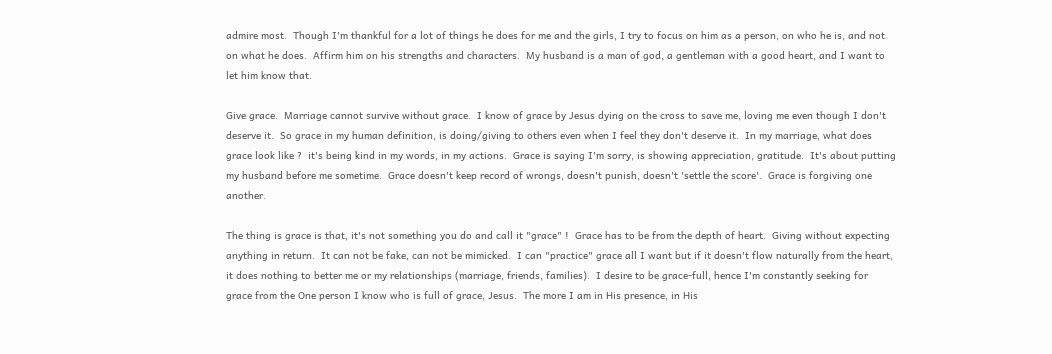admire most.  Though I'm thankful for a lot of things he does for me and the girls, I try to focus on him as a person, on who he is, and not on what he does.  Affirm him on his strengths and characters.  My husband is a man of god, a gentleman with a good heart, and I want to let him know that.

Give grace.  Marriage cannot survive without grace.  I know of grace by Jesus dying on the cross to save me, loving me even though I don't deserve it.  So grace in my human definition, is doing/giving to others even when I feel they don't deserve it.  In my marriage, what does grace look like ?  it's being kind in my words, in my actions.  Grace is saying I'm sorry, is showing appreciation, gratitude.  It's about putting my husband before me sometime.  Grace doesn't keep record of wrongs, doesn't punish, doesn't 'settle the score'.  Grace is forgiving one another.

The thing is grace is that, it's not something you do and call it "grace" !  Grace has to be from the depth of heart.  Giving without expecting anything in return.  It can not be fake, can not be mimicked.  I can "practice" grace all I want but if it doesn't flow naturally from the heart, it does nothing to better me or my relationships (marriage, friends, families).  I desire to be grace-full, hence I'm constantly seeking for grace from the One person I know who is full of grace, Jesus.  The more I am in His presence, in His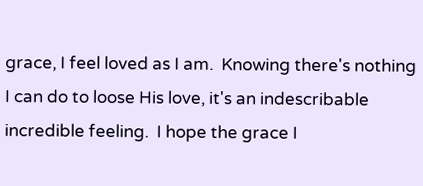grace, I feel loved as I am.  Knowing there's nothing I can do to loose His love, it's an indescribable incredible feeling.  I hope the grace I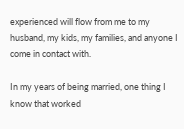experienced will flow from me to my husband, my kids, my families, and anyone I come in contact with.

In my years of being married, one thing I know that worked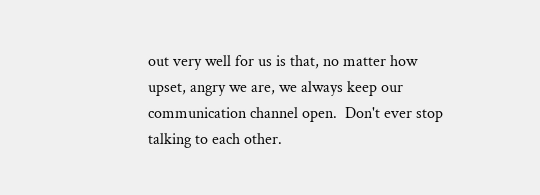out very well for us is that, no matter how upset, angry we are, we always keep our communication channel open.  Don't ever stop talking to each other.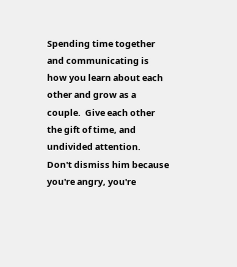Spending time together and communicating is how you learn about each other and grow as a couple.  Give each other the gift of time, and undivided attention.  Don't dismiss him because you're angry, you're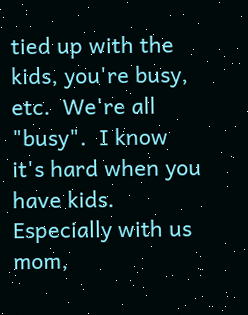tied up with the kids, you're busy, etc.  We're all "busy".  I know it's hard when you have kids.  Especially with us mom,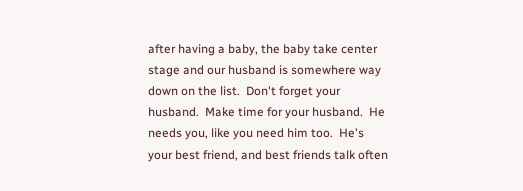after having a baby, the baby take center stage and our husband is somewhere way down on the list.  Don't forget your husband.  Make time for your husband.  He needs you, like you need him too.  He's your best friend, and best friends talk often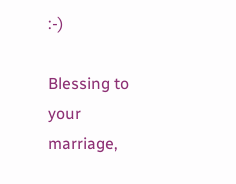:-)

Blessing to your marriage,